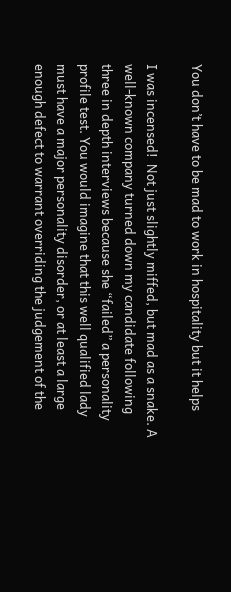You don’t have to be mad to work in hospitality but it helps

I was incensed!  Not just slightly miffed, but mad as a snake. A well-known company turned down my candidate following three in depth interviews because she “failed” a personality profile test. You would imagine that this well qualified lady must have a major personality disorder, or at least a large enough defect to warrant overriding the judgement of the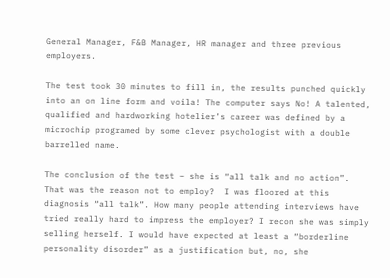General Manager, F&B Manager, HR manager and three previous employers.

The test took 30 minutes to fill in, the results punched quickly into an on line form and voila! The computer says No! A talented, qualified and hardworking hotelier’s career was defined by a microchip programed by some clever psychologist with a double barrelled name.

The conclusion of the test – she is “all talk and no action”. That was the reason not to employ?  I was floored at this diagnosis “all talk”. How many people attending interviews have tried really hard to impress the employer? I recon she was simply selling herself. I would have expected at least a “borderline personality disorder” as a justification but, no, she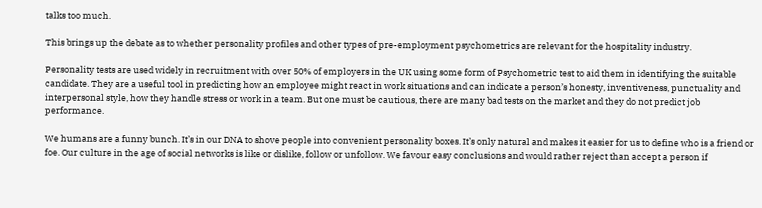talks too much.

This brings up the debate as to whether personality profiles and other types of pre-employment psychometrics are relevant for the hospitality industry.

Personality tests are used widely in recruitment with over 50% of employers in the UK using some form of Psychometric test to aid them in identifying the suitable candidate. They are a useful tool in predicting how an employee might react in work situations and can indicate a person’s honesty, inventiveness, punctuality and interpersonal style, how they handle stress or work in a team. But one must be cautious, there are many bad tests on the market and they do not predict job performance.

We humans are a funny bunch. It’s in our DNA to shove people into convenient personality boxes. It’s only natural and makes it easier for us to define who is a friend or foe. Our culture in the age of social networks is like or dislike, follow or unfollow. We favour easy conclusions and would rather reject than accept a person if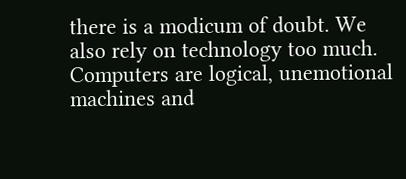there is a modicum of doubt. We also rely on technology too much. Computers are logical, unemotional machines and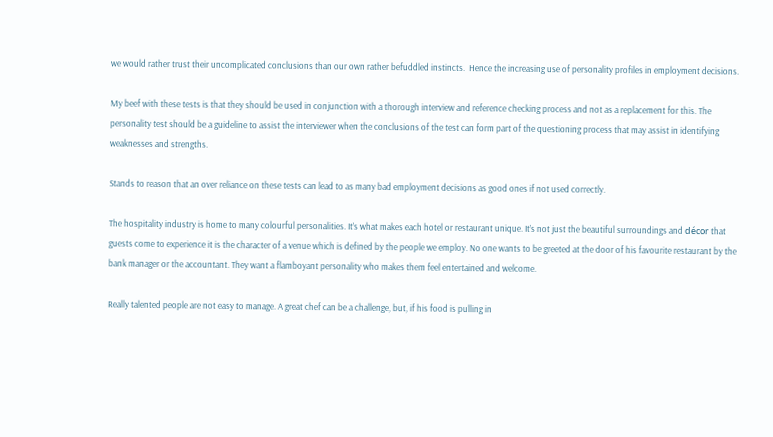we would rather trust their uncomplicated conclusions than our own rather befuddled instincts.  Hence the increasing use of personality profiles in employment decisions.

My beef with these tests is that they should be used in conjunction with a thorough interview and reference checking process and not as a replacement for this. The personality test should be a guideline to assist the interviewer when the conclusions of the test can form part of the questioning process that may assist in identifying weaknesses and strengths.

Stands to reason that an over reliance on these tests can lead to as many bad employment decisions as good ones if not used correctly.

The hospitality industry is home to many colourful personalities. It’s what makes each hotel or restaurant unique. It’s not just the beautiful surroundings and décor that guests come to experience it is the character of a venue which is defined by the people we employ. No one wants to be greeted at the door of his favourite restaurant by the bank manager or the accountant. They want a flamboyant personality who makes them feel entertained and welcome.

Really talented people are not easy to manage. A great chef can be a challenge, but, if his food is pulling in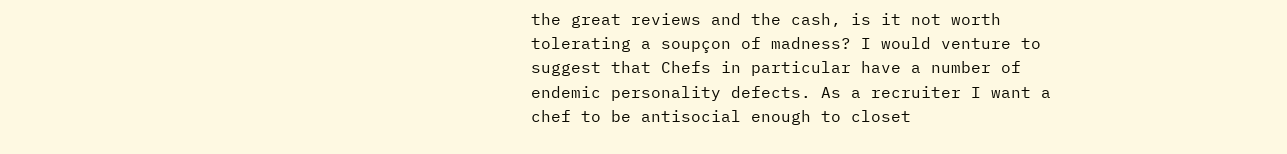the great reviews and the cash, is it not worth tolerating a soupçon of madness? I would venture to suggest that Chefs in particular have a number of endemic personality defects. As a recruiter I want a chef to be antisocial enough to closet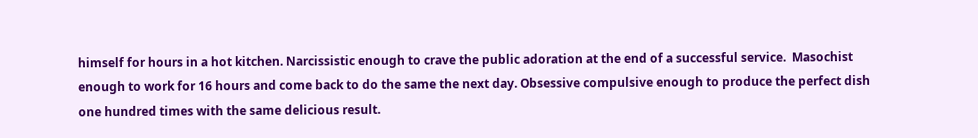himself for hours in a hot kitchen. Narcissistic enough to crave the public adoration at the end of a successful service.  Masochist enough to work for 16 hours and come back to do the same the next day. Obsessive compulsive enough to produce the perfect dish one hundred times with the same delicious result.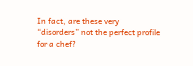In fact, are these very “disorders” not the perfect profile for a chef?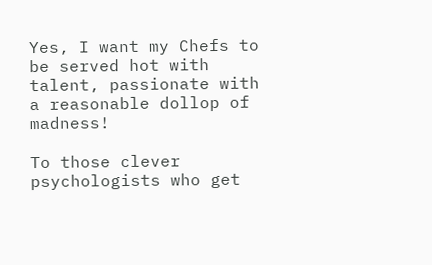Yes, I want my Chefs to be served hot with talent, passionate with a reasonable dollop of madness!

To those clever psychologists who get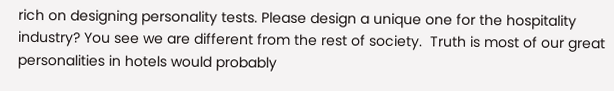rich on designing personality tests. Please design a unique one for the hospitality industry? You see we are different from the rest of society.  Truth is most of our great personalities in hotels would probably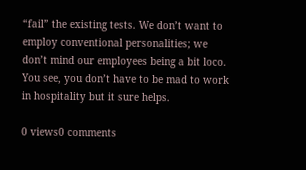“fail” the existing tests. We don’t want to employ conventional personalities; we don’t mind our employees being a bit loco.  You see, you don’t have to be mad to work in hospitality but it sure helps.

0 views0 comments